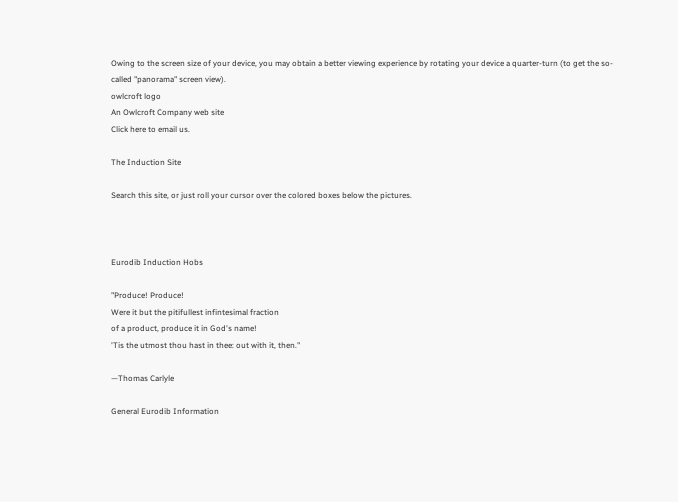Owing to the screen size of your device, you may obtain a better viewing experience by rotating your device a quarter-turn (to get the so-called "panorama" screen view).
owlcroft logo
An Owlcroft Company web site
Click here to email us.

The Induction Site

Search this site, or just roll your cursor over the colored boxes below the pictures.



Eurodib Induction Hobs

"Produce! Produce!
Were it but the pitifullest infintesimal fraction
of a product, produce it in God's name!
'Tis the utmost thou hast in thee: out with it, then."

—Thomas Carlyle

General Eurodib Information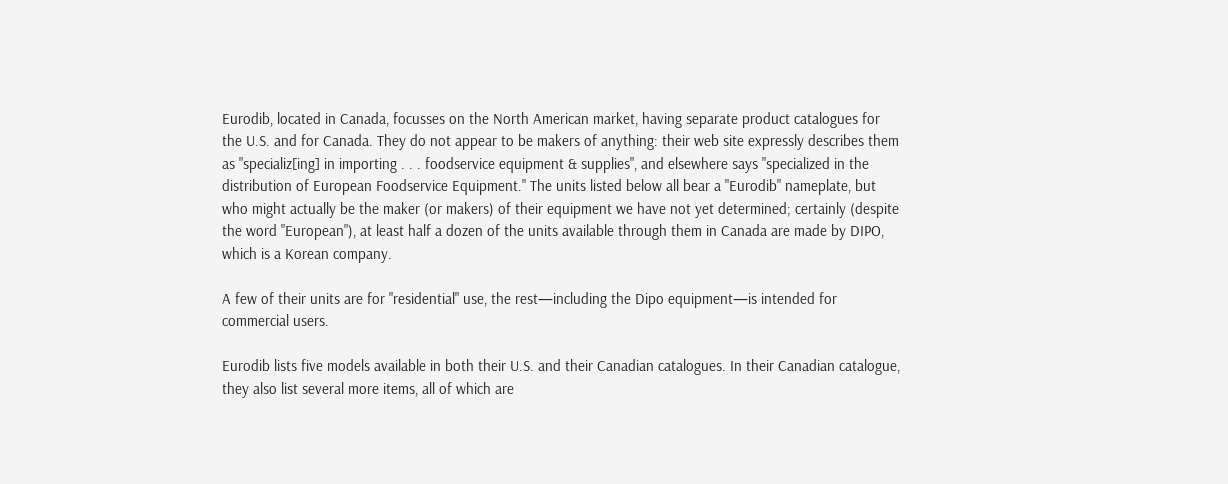Eurodib, located in Canada, focusses on the North American market, having separate product catalogues for the U.S. and for Canada. They do not appear to be makers of anything: their web site expressly describes them as "specializ[ing] in importing . . . foodservice equipment & supplies", and elsewhere says "specialized in the distribution of European Foodservice Equipment." The units listed below all bear a "Eurodib" nameplate, but who might actually be the maker (or makers) of their equipment we have not yet determined; certainly (despite the word "European"), at least half a dozen of the units available through them in Canada are made by DIPO, which is a Korean company.

A few of their units are for "residential" use, the rest—including the Dipo equipment—is intended for commercial users.

Eurodib lists five models available in both their U.S. and their Canadian catalogues. In their Canadian catalogue, they also list several more items, all of which are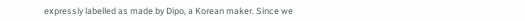expressly labelled as made by Dipo, a Korean maker. Since we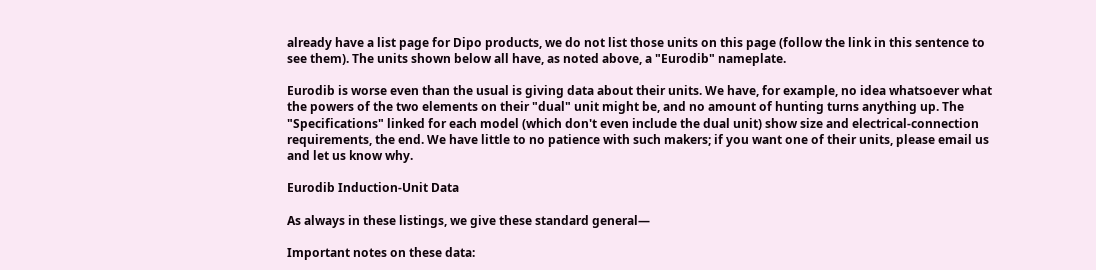already have a list page for Dipo products, we do not list those units on this page (follow the link in this sentence to see them). The units shown below all have, as noted above, a "Eurodib" nameplate.

Eurodib is worse even than the usual is giving data about their units. We have, for example, no idea whatsoever what the powers of the two elements on their "dual" unit might be, and no amount of hunting turns anything up. The "Specifications" linked for each model (which don't even include the dual unit) show size and electrical-connection requirements, the end. We have little to no patience with such makers; if you want one of their units, please email us and let us know why.

Eurodib Induction-Unit Data

As always in these listings, we give these standard general—

Important notes on these data: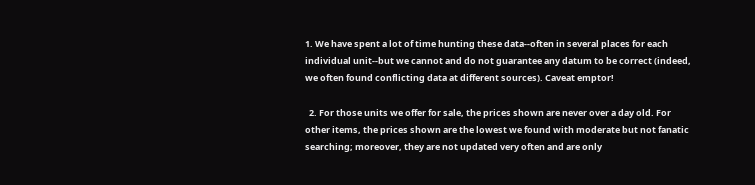1. We have spent a lot of time hunting these data--often in several places for each individual unit--but we cannot and do not guarantee any datum to be correct (indeed, we often found conflicting data at different sources). Caveat emptor!

  2. For those units we offer for sale, the prices shown are never over a day old. For other items, the prices shown are the lowest we found with moderate but not fanatic searching; moreover, they are not updated very often and are only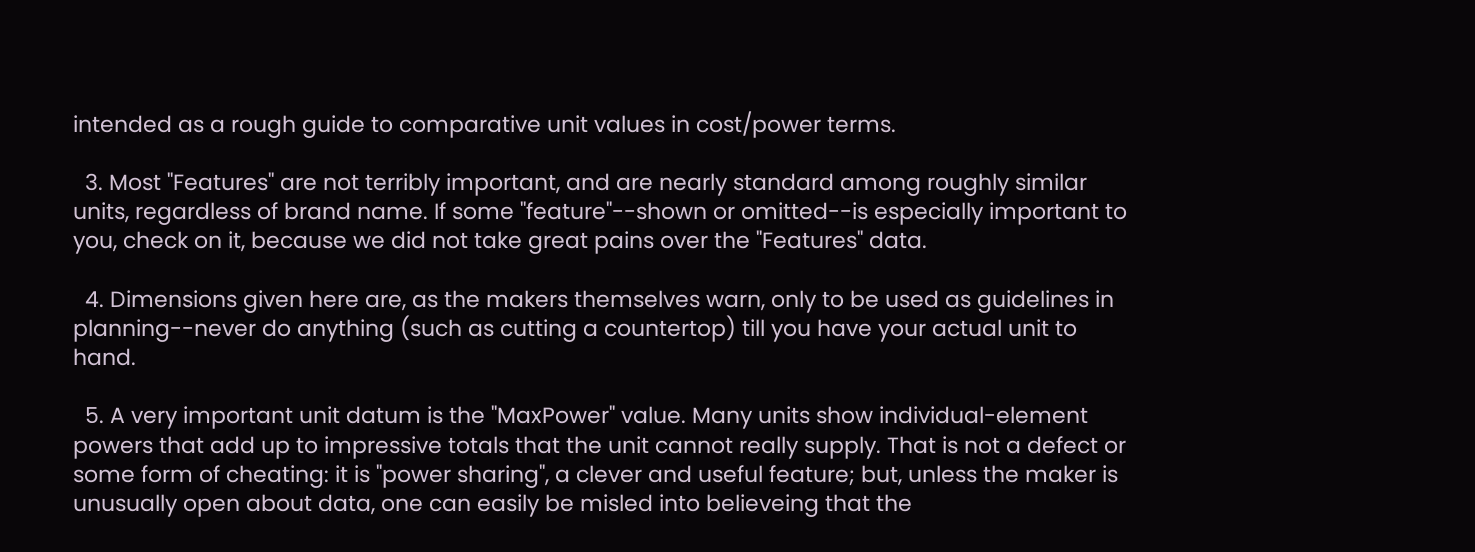intended as a rough guide to comparative unit values in cost/power terms.

  3. Most "Features" are not terribly important, and are nearly standard among roughly similar units, regardless of brand name. If some "feature"--shown or omitted--is especially important to you, check on it, because we did not take great pains over the "Features" data.

  4. Dimensions given here are, as the makers themselves warn, only to be used as guidelines in planning--never do anything (such as cutting a countertop) till you have your actual unit to hand.

  5. A very important unit datum is the "MaxPower" value. Many units show individual-element powers that add up to impressive totals that the unit cannot really supply. That is not a defect or some form of cheating: it is "power sharing", a clever and useful feature; but, unless the maker is unusually open about data, one can easily be misled into believeing that the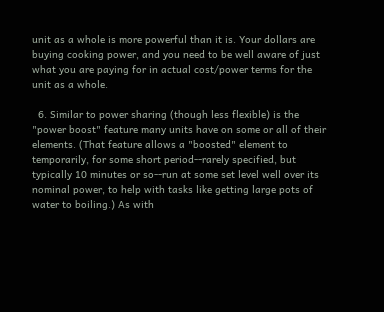unit as a whole is more powerful than it is. Your dollars are buying cooking power, and you need to be well aware of just what you are paying for in actual cost/power terms for the unit as a whole.

  6. Similar to power sharing (though less flexible) is the "power boost" feature many units have on some or all of their elements. (That feature allows a "boosted" element to temporarily, for some short period--rarely specified, but typically 10 minutes or so--run at some set level well over its nominal power, to help with tasks like getting large pots of water to boiling.) As with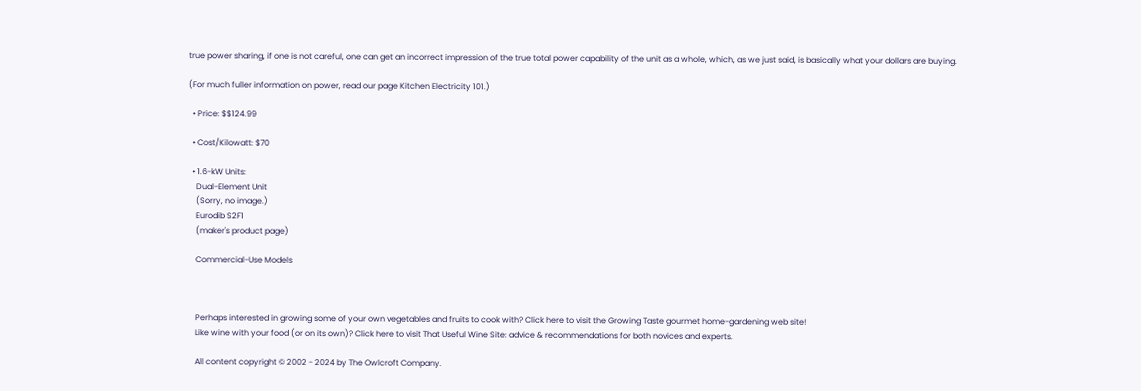true power sharing, if one is not careful, one can get an incorrect impression of the true total power capability of the unit as a whole, which, as we just said, is basically what your dollars are buying.

(For much fuller information on power, read our page Kitchen Electricity 101.)

  • Price: $$124.99

  • Cost/Kilowatt: $70

  • 1.6-kW Units:
    Dual-Element Unit
    (Sorry, no image.)
    Eurodib S2F1
    (maker's product page)

    Commercial-Use Models



    Perhaps interested in growing some of your own vegetables and fruits to cook with? Click here to visit the Growing Taste gourmet home-gardening web site!
    Like wine with your food (or on its own)? Click here to visit That Useful Wine Site: advice & recommendations for both novices and experts.

    All content copyright © 2002 - 2024 by The Owlcroft Company.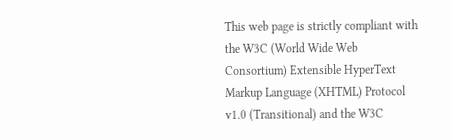This web page is strictly compliant with the W3C (World Wide Web Consortium) Extensible HyperText Markup Language (XHTML) Protocol v1.0 (Transitional) and the W3C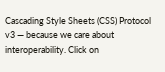Cascading Style Sheets (CSS) Protocol v3 — because we care about interoperability. Click on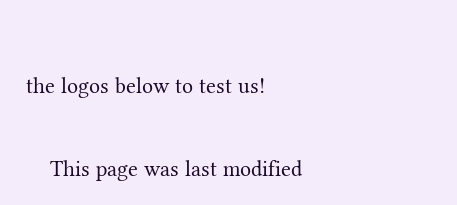the logos below to test us!

    This page was last modified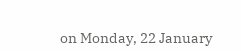on Monday, 22 January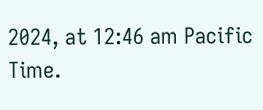2024, at 12:46 am Pacific Time.